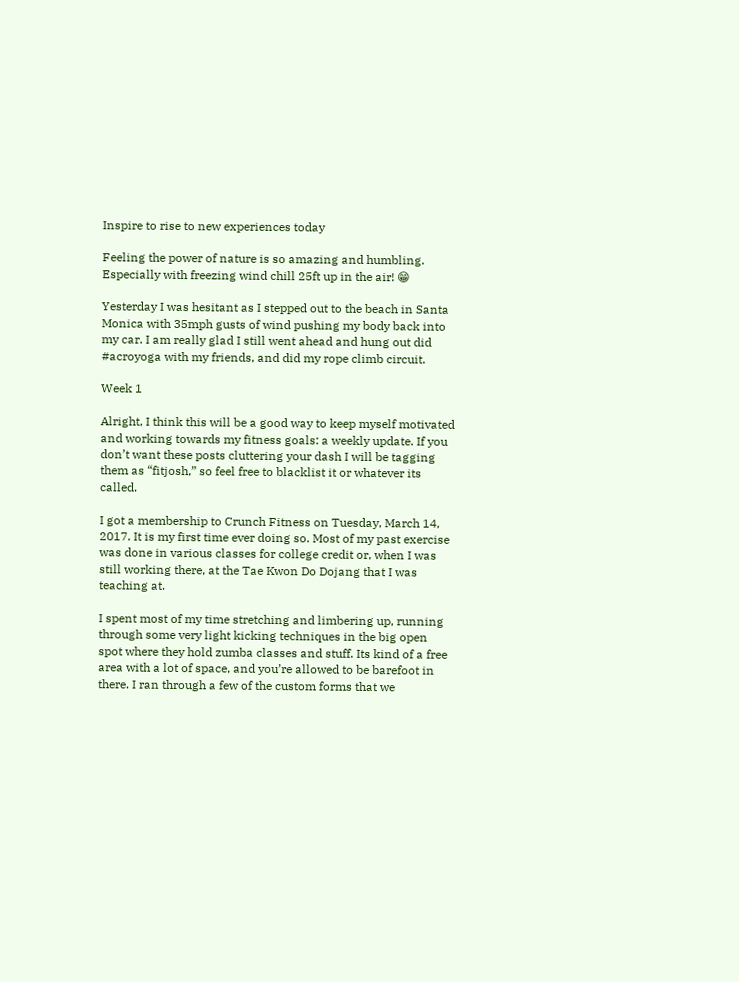Inspire to rise to new experiences today

Feeling the power of nature is so amazing and humbling. Especially with freezing wind chill 25ft up in the air! 😁

Yesterday I was hesitant as I stepped out to the beach in Santa Monica with 35mph gusts of wind pushing my body back into my car. I am really glad I still went ahead and hung out did #acroyoga with my friends, and did my rope climb circuit.

Week 1

Alright, I think this will be a good way to keep myself motivated and working towards my fitness goals: a weekly update. If you don’t want these posts cluttering your dash I will be tagging them as “fitjosh,” so feel free to blacklist it or whatever its called.

I got a membership to Crunch Fitness on Tuesday, March 14, 2017. It is my first time ever doing so. Most of my past exercise was done in various classes for college credit or, when I was still working there, at the Tae Kwon Do Dojang that I was teaching at.

I spent most of my time stretching and limbering up, running through some very light kicking techniques in the big open spot where they hold zumba classes and stuff. Its kind of a free area with a lot of space, and you’re allowed to be barefoot in there. I ran through a few of the custom forms that we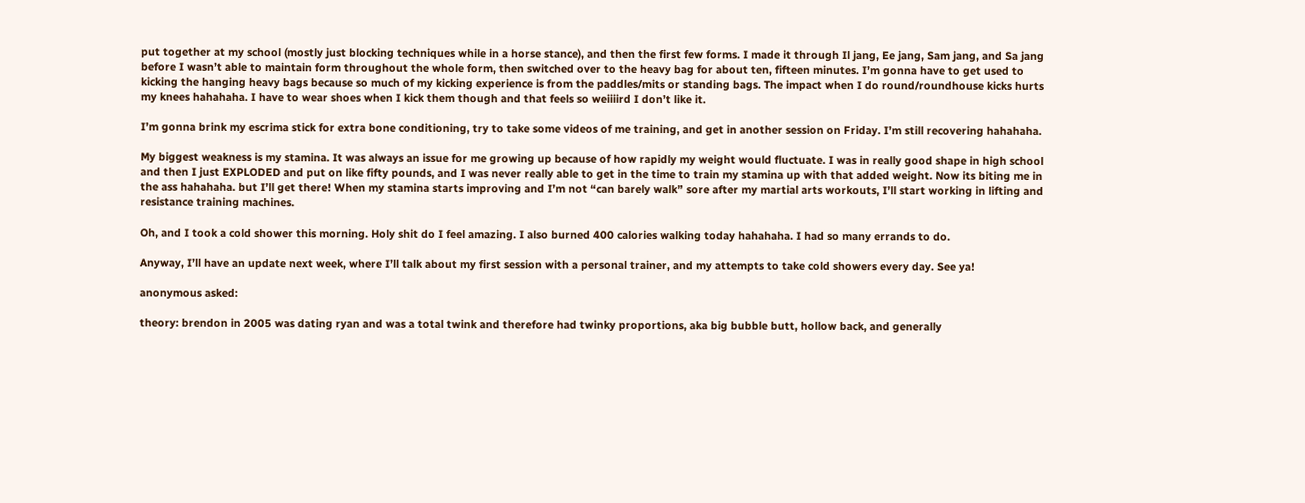put together at my school (mostly just blocking techniques while in a horse stance), and then the first few forms. I made it through Il jang, Ee jang, Sam jang, and Sa jang before I wasn’t able to maintain form throughout the whole form, then switched over to the heavy bag for about ten, fifteen minutes. I’m gonna have to get used to kicking the hanging heavy bags because so much of my kicking experience is from the paddles/mits or standing bags. The impact when I do round/roundhouse kicks hurts my knees hahahaha. I have to wear shoes when I kick them though and that feels so weiiiird I don’t like it.

I’m gonna brink my escrima stick for extra bone conditioning, try to take some videos of me training, and get in another session on Friday. I’m still recovering hahahaha.

My biggest weakness is my stamina. It was always an issue for me growing up because of how rapidly my weight would fluctuate. I was in really good shape in high school and then I just EXPLODED and put on like fifty pounds, and I was never really able to get in the time to train my stamina up with that added weight. Now its biting me in the ass hahahaha. but I’ll get there! When my stamina starts improving and I’m not “can barely walk” sore after my martial arts workouts, I’ll start working in lifting and resistance training machines.

Oh, and I took a cold shower this morning. Holy shit do I feel amazing. I also burned 400 calories walking today hahahaha. I had so many errands to do.

Anyway, I’ll have an update next week, where I’ll talk about my first session with a personal trainer, and my attempts to take cold showers every day. See ya!

anonymous asked:

theory: brendon in 2005 was dating ryan and was a total twink and therefore had twinky proportions, aka big bubble butt, hollow back, and generally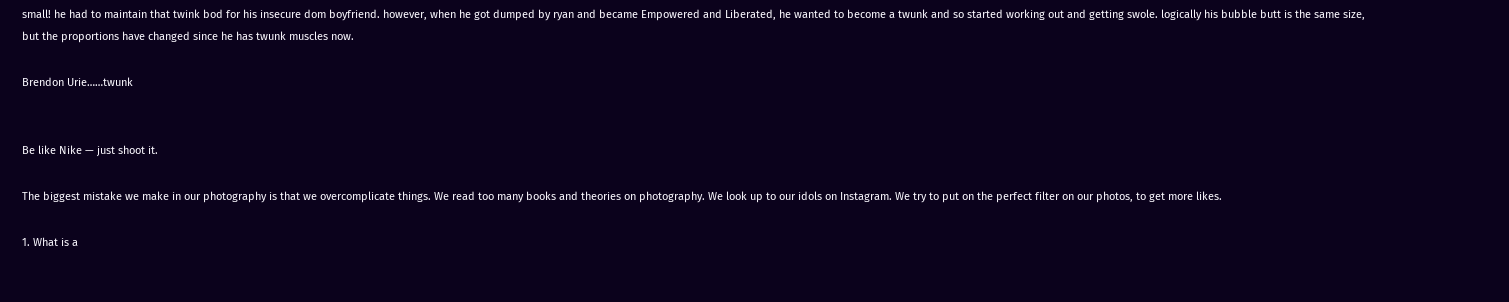small! he had to maintain that twink bod for his insecure dom boyfriend. however, when he got dumped by ryan and became Empowered and Liberated, he wanted to become a twunk and so started working out and getting swole. logically his bubble butt is the same size, but the proportions have changed since he has twunk muscles now.

Brendon Urie……twunk


Be like Nike — just shoot it.

The biggest mistake we make in our photography is that we overcomplicate things. We read too many books and theories on photography. We look up to our idols on Instagram. We try to put on the perfect filter on our photos, to get more likes.

1. What is a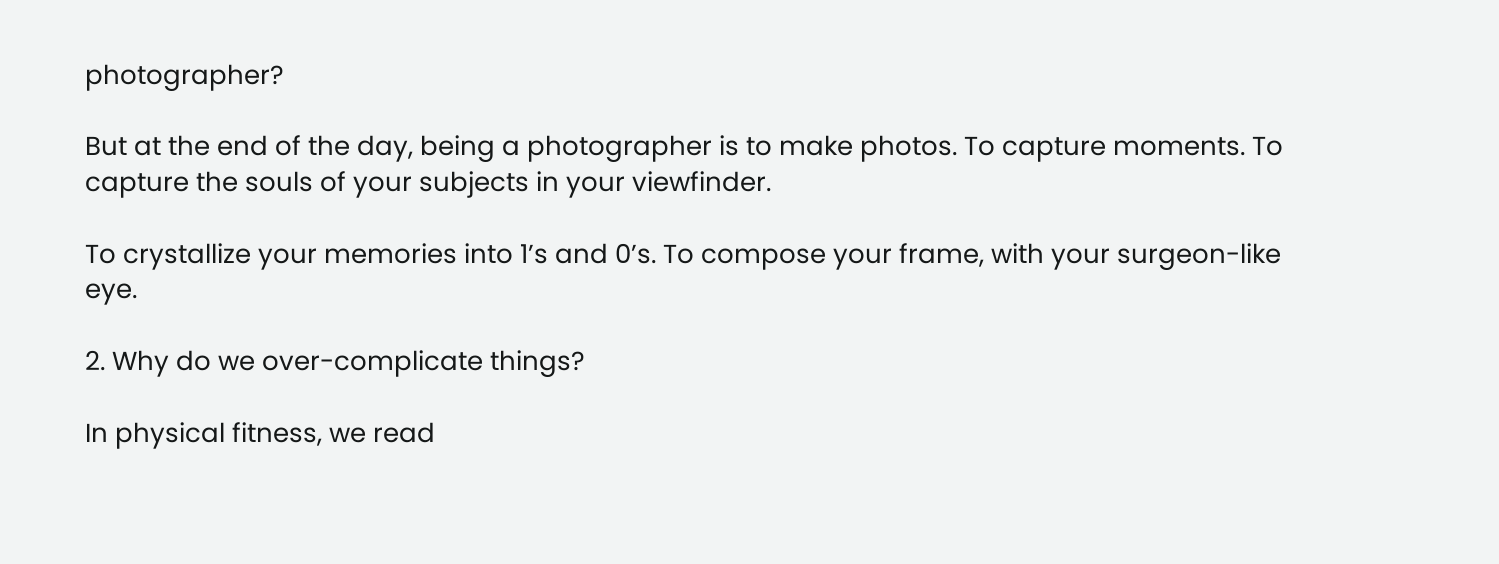photographer?

But at the end of the day, being a photographer is to make photos. To capture moments. To capture the souls of your subjects in your viewfinder.

To crystallize your memories into 1’s and 0’s. To compose your frame, with your surgeon-like eye.

2. Why do we over-complicate things?

In physical fitness, we read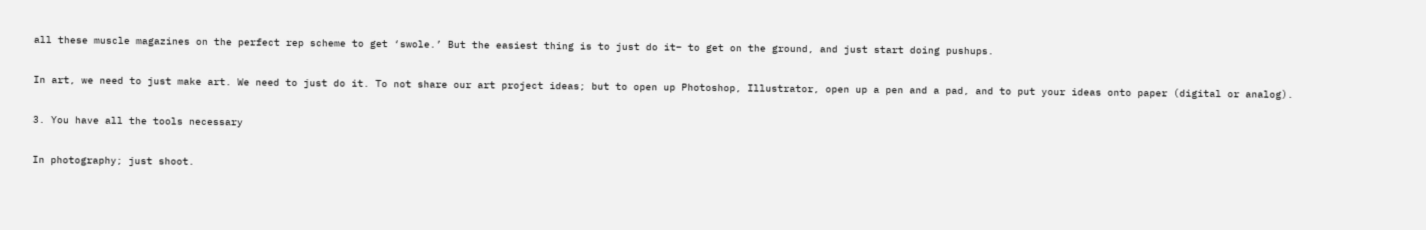all these muscle magazines on the perfect rep scheme to get ‘swole.’ But the easiest thing is to just do it– to get on the ground, and just start doing pushups.

In art, we need to just make art. We need to just do it. To not share our art project ideas; but to open up Photoshop, Illustrator, open up a pen and a pad, and to put your ideas onto paper (digital or analog).

3. You have all the tools necessary

In photography; just shoot.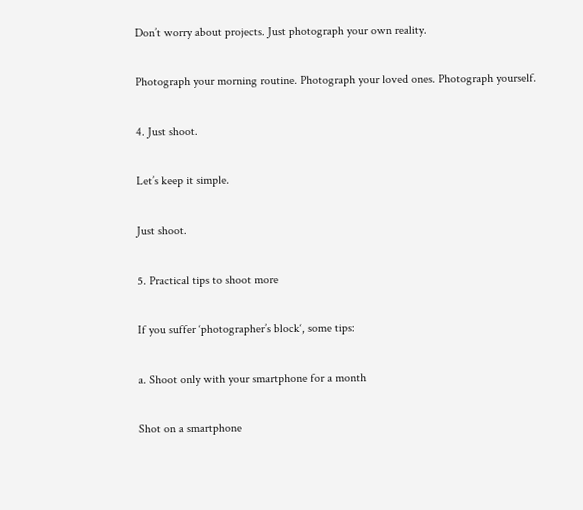Don’t worry about projects. Just photograph your own reality.

Photograph your morning routine. Photograph your loved ones. Photograph yourself.

4. Just shoot.

Let’s keep it simple.

Just shoot.

5. Practical tips to shoot more

If you suffer ‘photographer’s block‘, some tips:

a. Shoot only with your smartphone for a month

Shot on a smartphone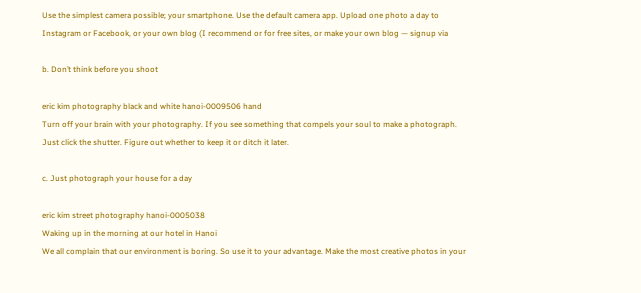Use the simplest camera possible; your smartphone. Use the default camera app. Upload one photo a day to Instagram or Facebook, or your own blog (I recommend or for free sites, or make your own blog — signup via

b. Don’t think before you shoot

eric kim photography black and white hanoi-0009506 hand
Turn off your brain with your photography. If you see something that compels your soul to make a photograph. Just click the shutter. Figure out whether to keep it or ditch it later.

c. Just photograph your house for a day

eric kim street photography hanoi-0005038
Waking up in the morning at our hotel in Hanoi
We all complain that our environment is boring. So use it to your advantage. Make the most creative photos in your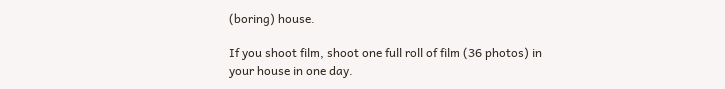(boring) house.

If you shoot film, shoot one full roll of film (36 photos) in your house in one day.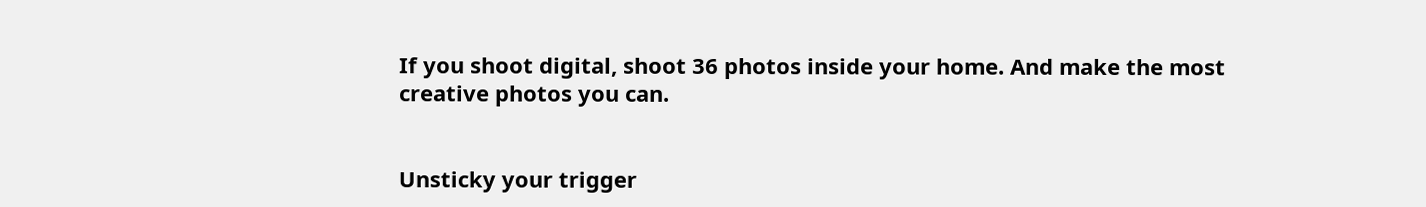If you shoot digital, shoot 36 photos inside your home. And make the most creative photos you can.


Unsticky your trigger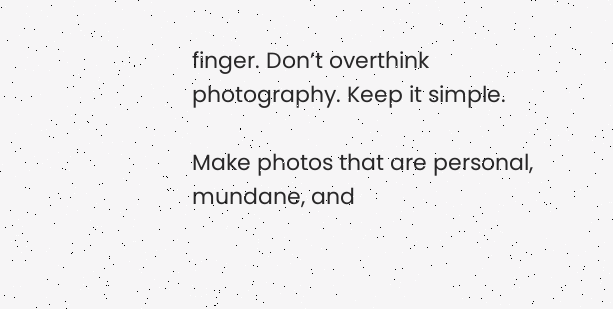finger. Don’t overthink photography. Keep it simple.

Make photos that are personal, mundane, and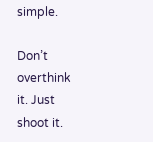simple.

Don’t overthink it. Just shoot it.